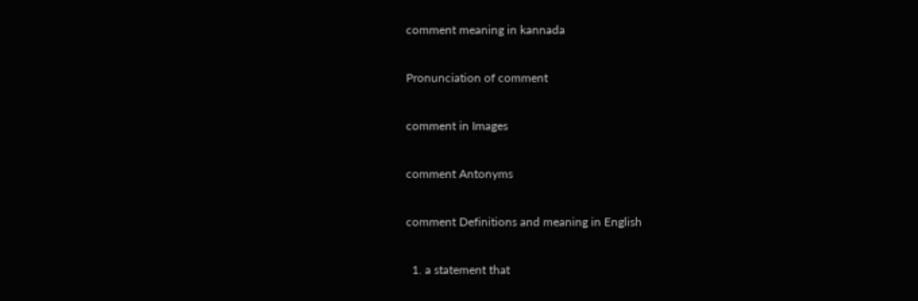comment meaning in kannada

Pronunciation of comment

comment in Images

comment Antonyms

comment Definitions and meaning in English

  1. a statement that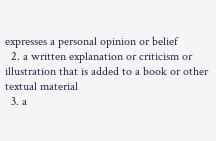expresses a personal opinion or belief
  2. a written explanation or criticism or illustration that is added to a book or other textual material
  3. a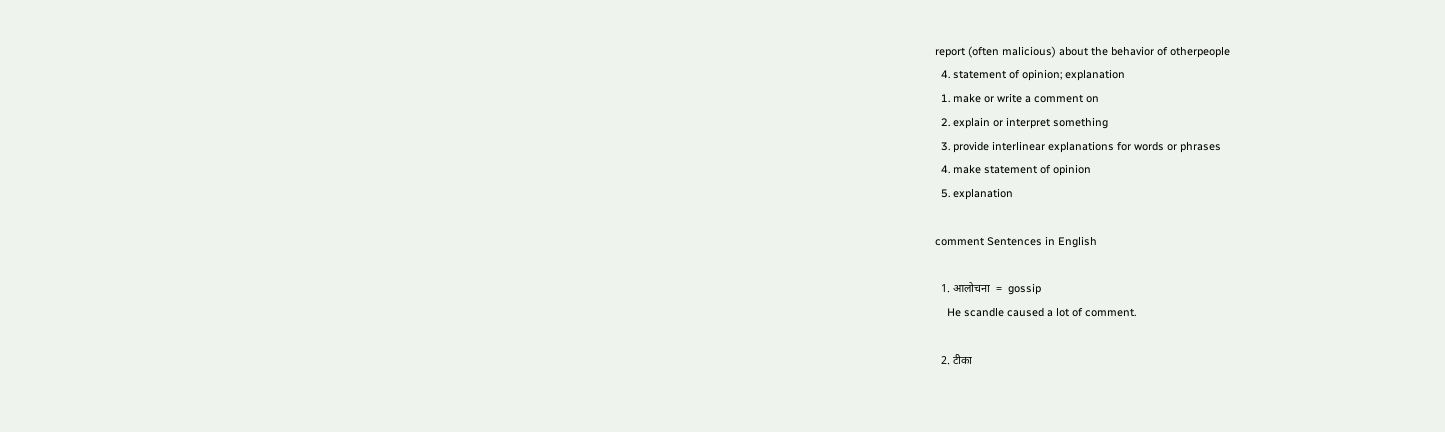report (often malicious) about the behavior of otherpeople
  4. statement of opinion; explanation
  1. make or write a comment on
  2. explain or interpret something
  3. provide interlinear explanations for words or phrases
  4. make statement of opinion
  5. explanation

comment Sentences in English

  1. आलोचना  =  gossip
    He scandle caused a lot of comment.

  2. टीका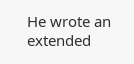He wrote an extended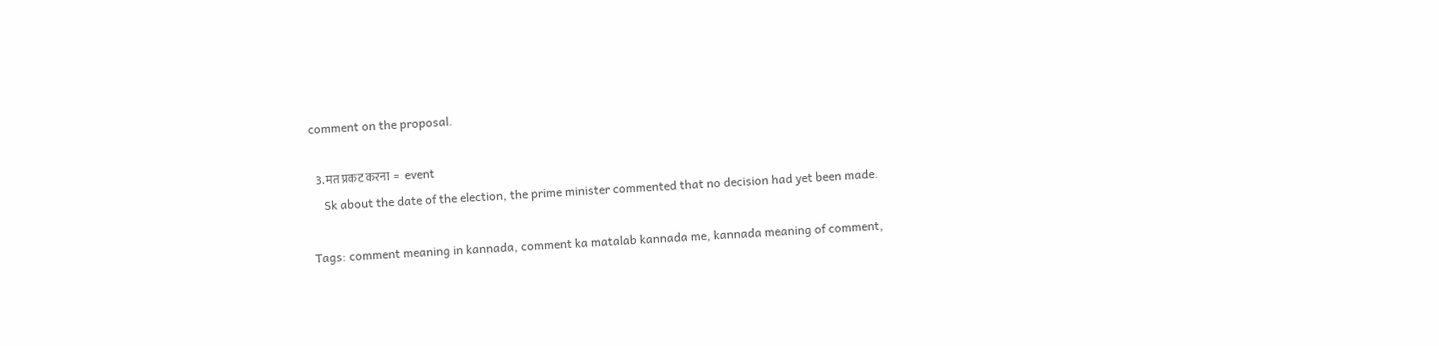comment on the proposal.

  3. मत प्रकट करना  =  event
    Sk about the date of the election, the prime minister commented that no decision had yet been made.

Tags: comment meaning in kannada, comment ka matalab kannada me, kannada meaning of comment,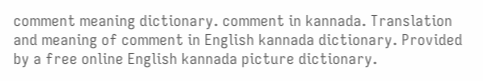comment meaning dictionary. comment in kannada. Translation and meaning of comment in English kannada dictionary. Provided by a free online English kannada picture dictionary.